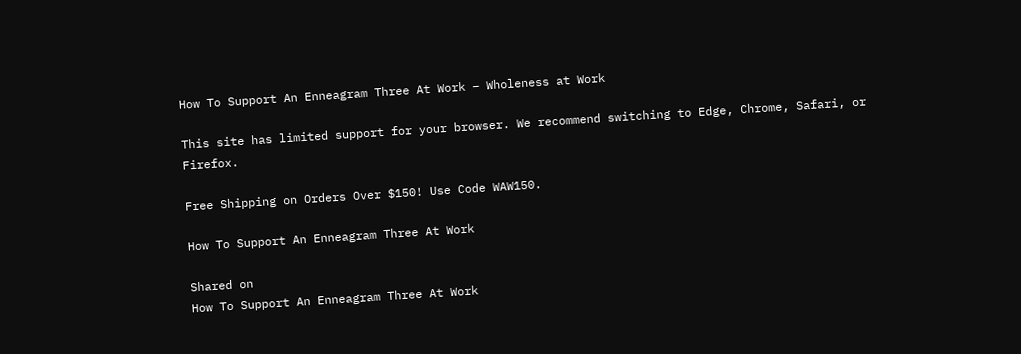How To Support An Enneagram Three At Work – Wholeness at Work

This site has limited support for your browser. We recommend switching to Edge, Chrome, Safari, or Firefox.

Free Shipping on Orders Over $150! Use Code WAW150.

How To Support An Enneagram Three At Work

Shared on
How To Support An Enneagram Three At Work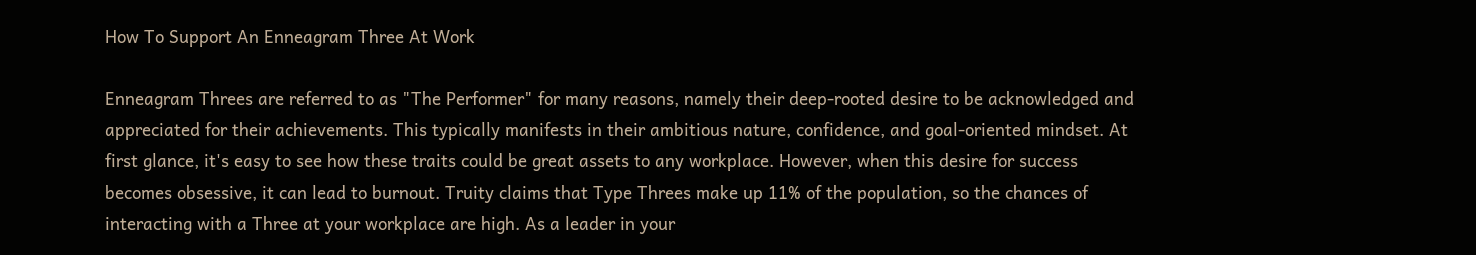How To Support An Enneagram Three At Work

Enneagram Threes are referred to as "The Performer" for many reasons, namely their deep-rooted desire to be acknowledged and appreciated for their achievements. This typically manifests in their ambitious nature, confidence, and goal-oriented mindset. At first glance, it's easy to see how these traits could be great assets to any workplace. However, when this desire for success becomes obsessive, it can lead to burnout. Truity claims that Type Threes make up 11% of the population, so the chances of interacting with a Three at your workplace are high. As a leader in your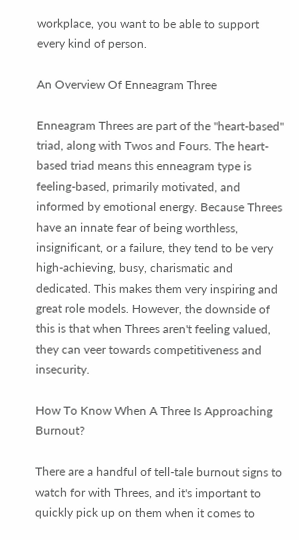workplace, you want to be able to support every kind of person.

An Overview Of Enneagram Three

Enneagram Threes are part of the "heart-based" triad, along with Twos and Fours. The heart-based triad means this enneagram type is feeling-based, primarily motivated, and informed by emotional energy. Because Threes have an innate fear of being worthless, insignificant, or a failure, they tend to be very high-achieving, busy, charismatic and dedicated. This makes them very inspiring and great role models. However, the downside of this is that when Threes aren't feeling valued, they can veer towards competitiveness and insecurity.

How To Know When A Three Is Approaching Burnout?

There are a handful of tell-tale burnout signs to watch for with Threes, and it's important to quickly pick up on them when it comes to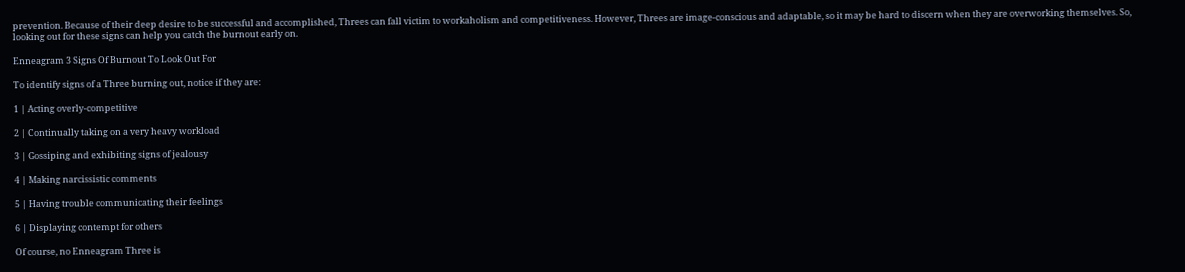prevention. Because of their deep desire to be successful and accomplished, Threes can fall victim to workaholism and competitiveness. However, Threes are image-conscious and adaptable, so it may be hard to discern when they are overworking themselves. So, looking out for these signs can help you catch the burnout early on.

Enneagram 3 Signs Of Burnout To Look Out For

To identify signs of a Three burning out, notice if they are:

1 | Acting overly-competitive

2 | Continually taking on a very heavy workload

3 | Gossiping and exhibiting signs of jealousy

4 | Making narcissistic comments

5 | Having trouble communicating their feelings

6 | Displaying contempt for others

Of course, no Enneagram Three is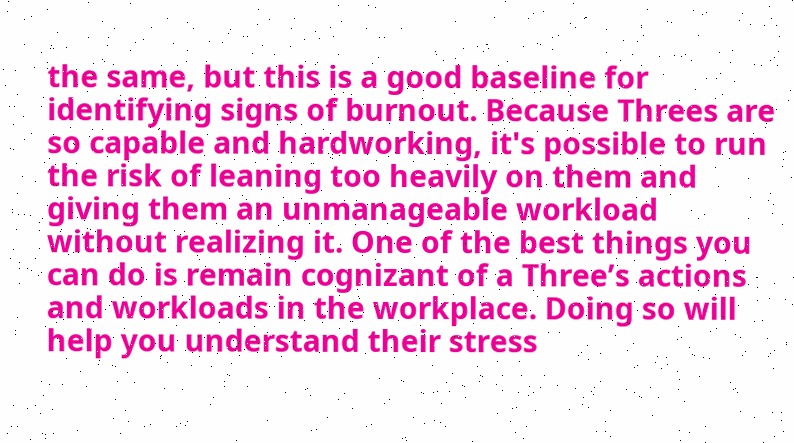the same, but this is a good baseline for identifying signs of burnout. Because Threes are so capable and hardworking, it's possible to run the risk of leaning too heavily on them and giving them an unmanageable workload without realizing it. One of the best things you can do is remain cognizant of a Three’s actions and workloads in the workplace. Doing so will help you understand their stress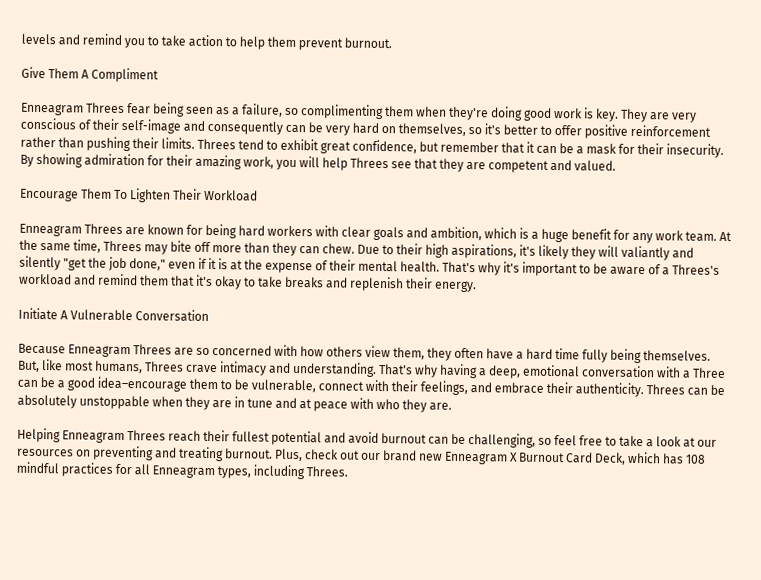levels and remind you to take action to help them prevent burnout.

Give Them A Compliment

Enneagram Threes fear being seen as a failure, so complimenting them when they're doing good work is key. They are very conscious of their self-image and consequently can be very hard on themselves, so it's better to offer positive reinforcement rather than pushing their limits. Threes tend to exhibit great confidence, but remember that it can be a mask for their insecurity. By showing admiration for their amazing work, you will help Threes see that they are competent and valued.

Encourage Them To Lighten Their Workload

Enneagram Threes are known for being hard workers with clear goals and ambition, which is a huge benefit for any work team. At the same time, Threes may bite off more than they can chew. Due to their high aspirations, it's likely they will valiantly and silently "get the job done," even if it is at the expense of their mental health. That's why it's important to be aware of a Threes's workload and remind them that it's okay to take breaks and replenish their energy.

Initiate A Vulnerable Conversation

Because Enneagram Threes are so concerned with how others view them, they often have a hard time fully being themselves. But, like most humans, Threes crave intimacy and understanding. That's why having a deep, emotional conversation with a Three can be a good idea–encourage them to be vulnerable, connect with their feelings, and embrace their authenticity. Threes can be absolutely unstoppable when they are in tune and at peace with who they are.

Helping Enneagram Threes reach their fullest potential and avoid burnout can be challenging, so feel free to take a look at our resources on preventing and treating burnout. Plus, check out our brand new Enneagram X Burnout Card Deck, which has 108 mindful practices for all Enneagram types, including Threes.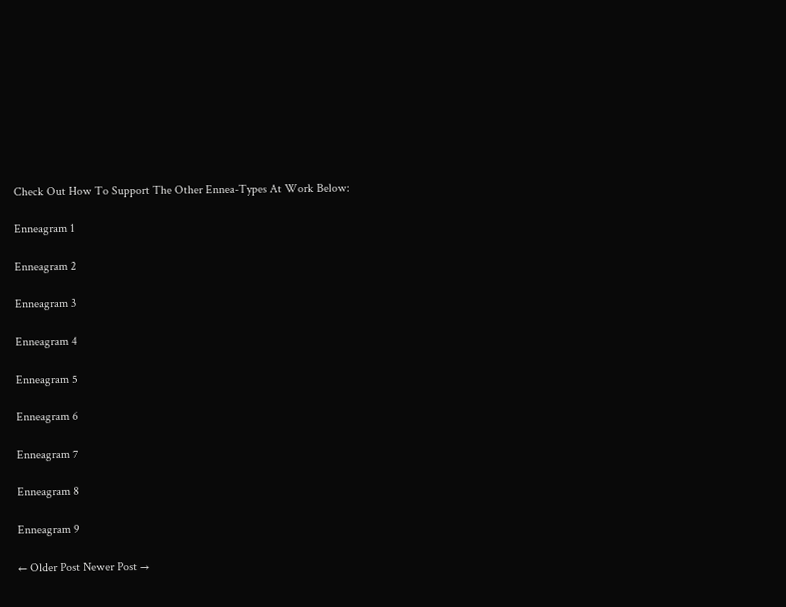Check Out How To Support The Other Ennea-Types At Work Below:

Enneagram 1

Enneagram 2

Enneagram 3

Enneagram 4

Enneagram 5

Enneagram 6

Enneagram 7

Enneagram 8

Enneagram 9

← Older Post Newer Post →